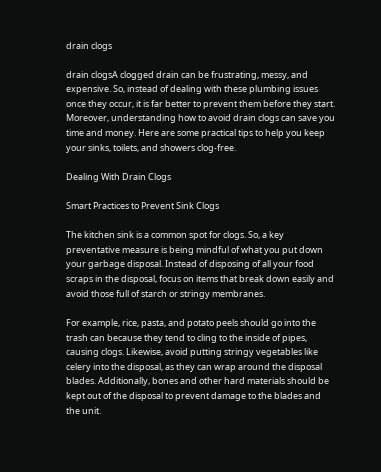drain clogs

drain clogsA clogged drain can be frustrating, messy, and expensive. So, instead of dealing with these plumbing issues once they occur, it is far better to prevent them before they start. Moreover, understanding how to avoid drain clogs can save you time and money. Here are some practical tips to help you keep your sinks, toilets, and showers clog-free.

Dealing With Drain Clogs

Smart Practices to Prevent Sink Clogs

The kitchen sink is a common spot for clogs. So, a key preventative measure is being mindful of what you put down your garbage disposal. Instead of disposing of all your food scraps in the disposal, focus on items that break down easily and avoid those full of starch or stringy membranes.

For example, rice, pasta, and potato peels should go into the trash can because they tend to cling to the inside of pipes, causing clogs. Likewise, avoid putting stringy vegetables like celery into the disposal, as they can wrap around the disposal blades. Additionally, bones and other hard materials should be kept out of the disposal to prevent damage to the blades and the unit.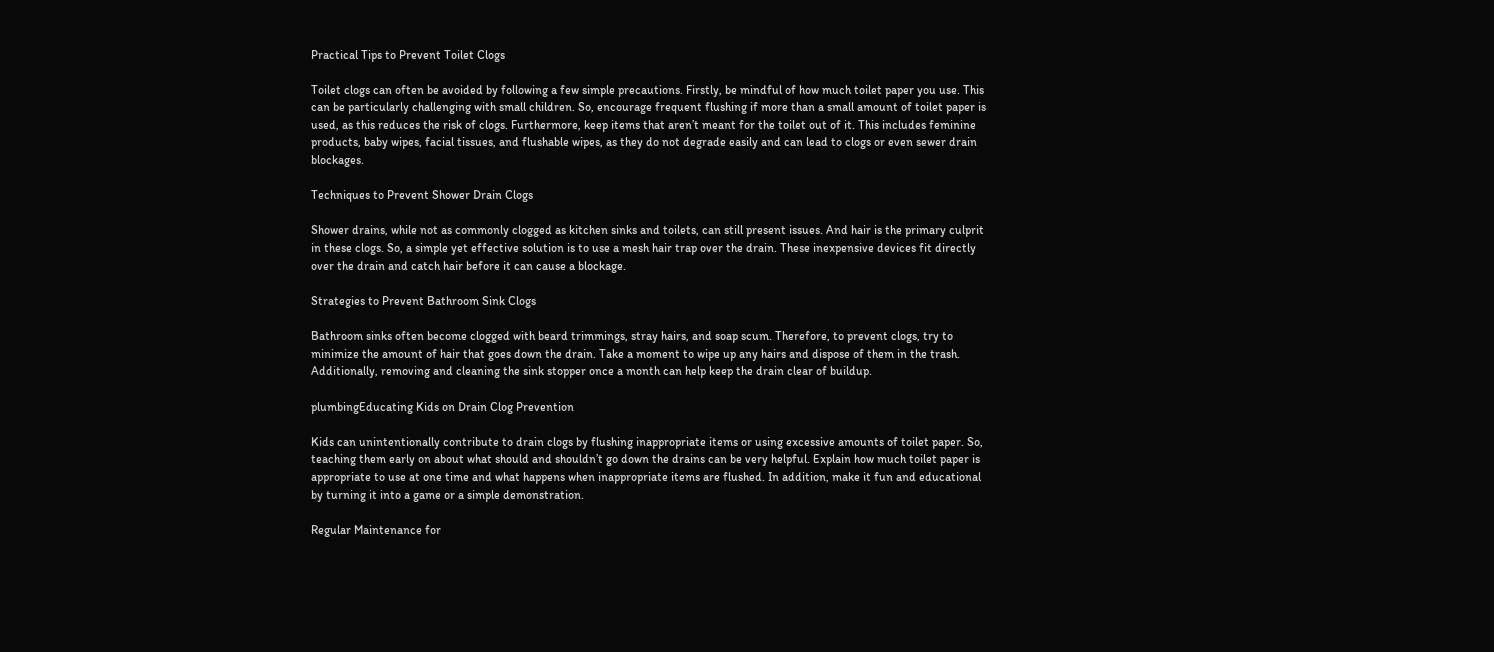Practical Tips to Prevent Toilet Clogs

Toilet clogs can often be avoided by following a few simple precautions. Firstly, be mindful of how much toilet paper you use. This can be particularly challenging with small children. So, encourage frequent flushing if more than a small amount of toilet paper is used, as this reduces the risk of clogs. Furthermore, keep items that aren’t meant for the toilet out of it. This includes feminine products, baby wipes, facial tissues, and flushable wipes, as they do not degrade easily and can lead to clogs or even sewer drain blockages.

Techniques to Prevent Shower Drain Clogs

Shower drains, while not as commonly clogged as kitchen sinks and toilets, can still present issues. And hair is the primary culprit in these clogs. So, a simple yet effective solution is to use a mesh hair trap over the drain. These inexpensive devices fit directly over the drain and catch hair before it can cause a blockage.

Strategies to Prevent Bathroom Sink Clogs

Bathroom sinks often become clogged with beard trimmings, stray hairs, and soap scum. Therefore, to prevent clogs, try to minimize the amount of hair that goes down the drain. Take a moment to wipe up any hairs and dispose of them in the trash. Additionally, removing and cleaning the sink stopper once a month can help keep the drain clear of buildup.

plumbingEducating Kids on Drain Clog Prevention

Kids can unintentionally contribute to drain clogs by flushing inappropriate items or using excessive amounts of toilet paper. So, teaching them early on about what should and shouldn’t go down the drains can be very helpful. Explain how much toilet paper is appropriate to use at one time and what happens when inappropriate items are flushed. In addition, make it fun and educational by turning it into a game or a simple demonstration.

Regular Maintenance for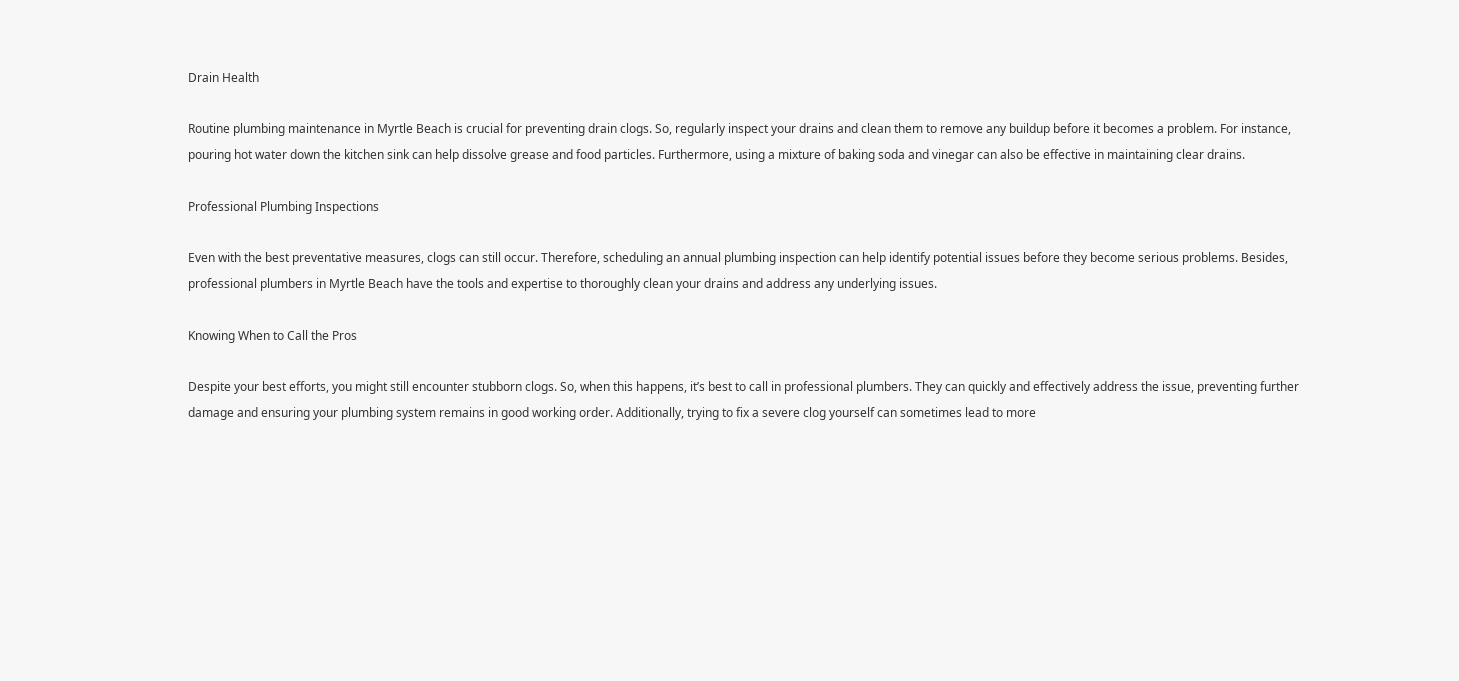Drain Health

Routine plumbing maintenance in Myrtle Beach is crucial for preventing drain clogs. So, regularly inspect your drains and clean them to remove any buildup before it becomes a problem. For instance, pouring hot water down the kitchen sink can help dissolve grease and food particles. Furthermore, using a mixture of baking soda and vinegar can also be effective in maintaining clear drains.

Professional Plumbing Inspections

Even with the best preventative measures, clogs can still occur. Therefore, scheduling an annual plumbing inspection can help identify potential issues before they become serious problems. Besides, professional plumbers in Myrtle Beach have the tools and expertise to thoroughly clean your drains and address any underlying issues.

Knowing When to Call the Pros

Despite your best efforts, you might still encounter stubborn clogs. So, when this happens, it’s best to call in professional plumbers. They can quickly and effectively address the issue, preventing further damage and ensuring your plumbing system remains in good working order. Additionally, trying to fix a severe clog yourself can sometimes lead to more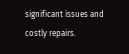significant issues and costly repairs.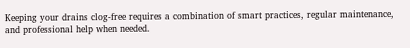Keeping your drains clog-free requires a combination of smart practices, regular maintenance, and professional help when needed.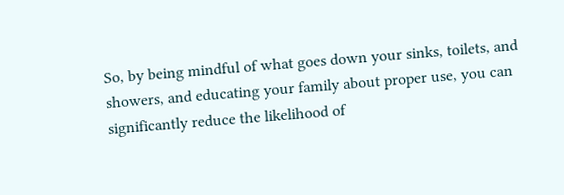So, by being mindful of what goes down your sinks, toilets, and showers, and educating your family about proper use, you can significantly reduce the likelihood of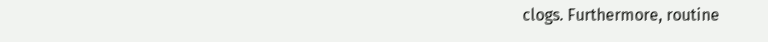clogs. Furthermore, routine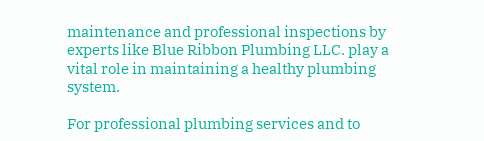maintenance and professional inspections by experts like Blue Ribbon Plumbing LLC. play a vital role in maintaining a healthy plumbing system.

For professional plumbing services and to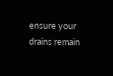ensure your drains remain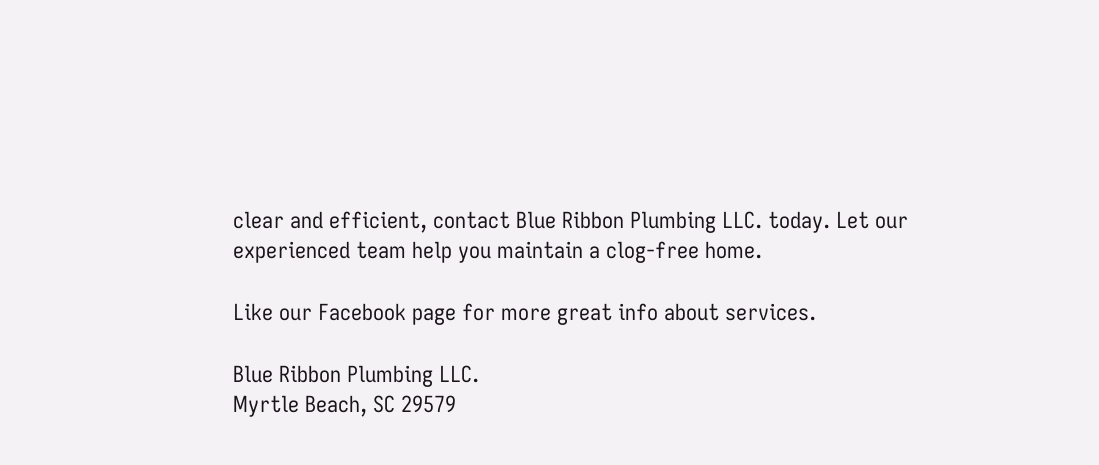clear and efficient, contact Blue Ribbon Plumbing LLC. today. Let our experienced team help you maintain a clog-free home.

Like our Facebook page for more great info about services.

Blue Ribbon Plumbing LLC.
Myrtle Beach, SC 29579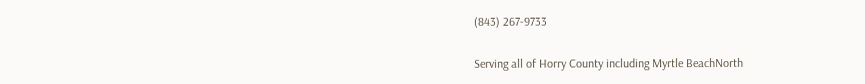(843) 267-9733

Serving all of Horry County including Myrtle BeachNorth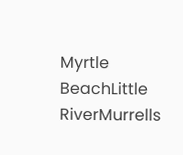Myrtle BeachLittle RiverMurrells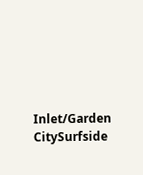Inlet/Garden CitySurfside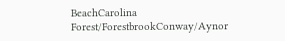BeachCarolina Forest/ForestbrookConway/Aynor